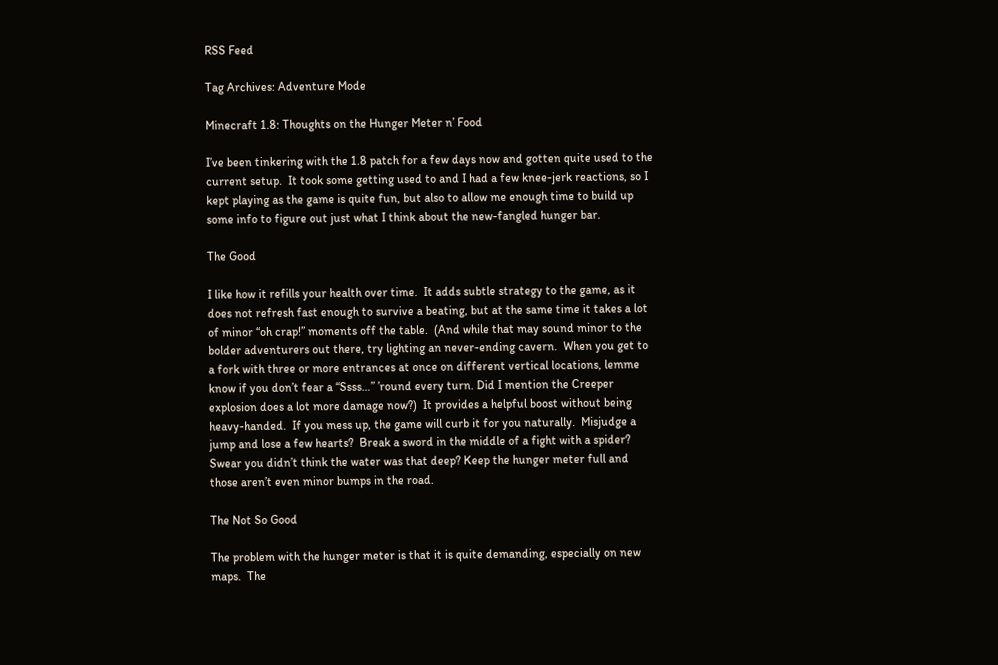RSS Feed

Tag Archives: Adventure Mode

Minecraft 1.8: Thoughts on the Hunger Meter n’ Food

I’ve been tinkering with the 1.8 patch for a few days now and gotten quite used to the current setup.  It took some getting used to and I had a few knee-jerk reactions, so I kept playing as the game is quite fun, but also to allow me enough time to build up some info to figure out just what I think about the new-fangled hunger bar.

The Good

I like how it refills your health over time.  It adds subtle strategy to the game, as it does not refresh fast enough to survive a beating, but at the same time it takes a lot of minor “oh crap!” moments off the table.  (And while that may sound minor to the bolder adventurers out there, try lighting an never-ending cavern.  When you get to a fork with three or more entrances at once on different vertical locations, lemme know if you don’t fear a “Ssss…” ’round every turn. Did I mention the Creeper explosion does a lot more damage now?)  It provides a helpful boost without being heavy-handed.  If you mess up, the game will curb it for you naturally.  Misjudge a jump and lose a few hearts?  Break a sword in the middle of a fight with a spider?  Swear you didn’t think the water was that deep? Keep the hunger meter full and those aren’t even minor bumps in the road.

The Not So Good

The problem with the hunger meter is that it is quite demanding, especially on new maps.  The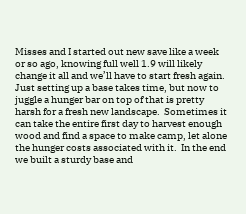Misses and I started out new save like a week or so ago, knowing full well 1.9 will likely change it all and we’ll have to start fresh again.  Just setting up a base takes time, but now to juggle a hunger bar on top of that is pretty harsh for a fresh new landscape.  Sometimes it can take the entire first day to harvest enough wood and find a space to make camp, let alone the hunger costs associated with it.  In the end we built a sturdy base and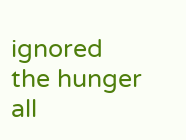ignored the hunger all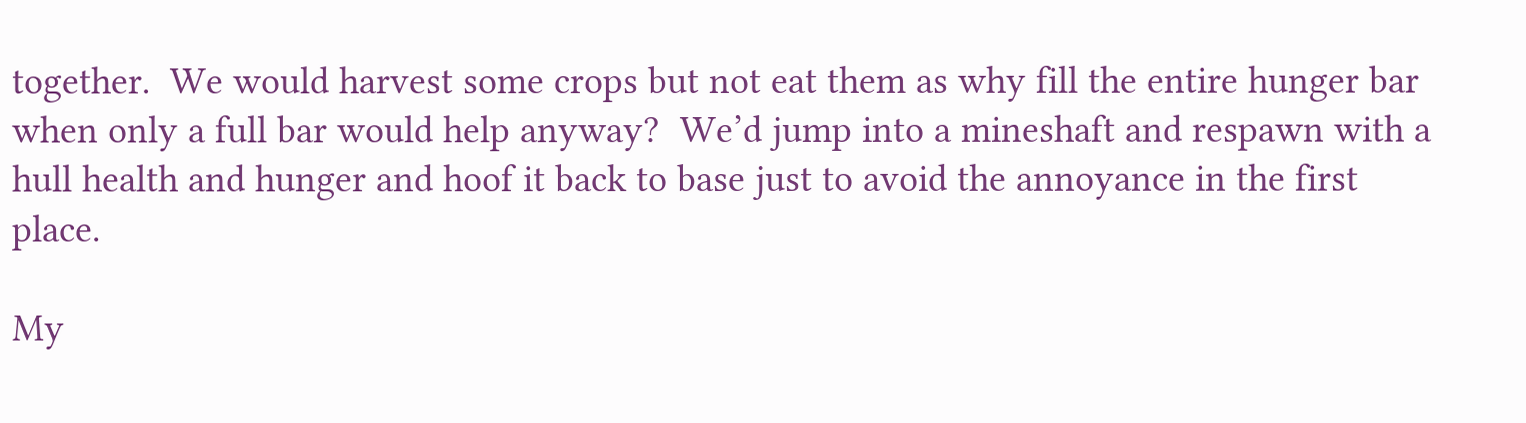together.  We would harvest some crops but not eat them as why fill the entire hunger bar when only a full bar would help anyway?  We’d jump into a mineshaft and respawn with a hull health and hunger and hoof it back to base just to avoid the annoyance in the first place.

My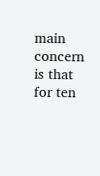main concern is that for ten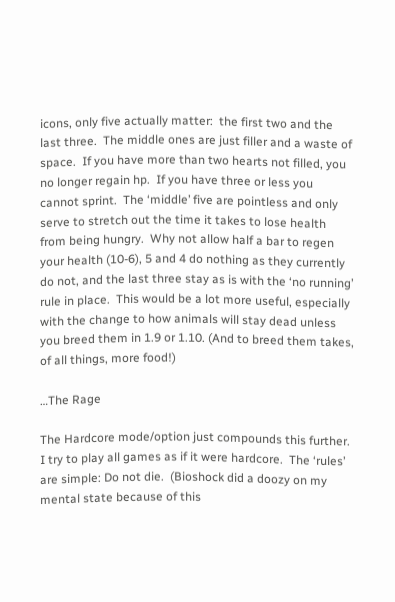icons, only five actually matter:  the first two and the last three.  The middle ones are just filler and a waste of space.  If you have more than two hearts not filled, you no longer regain hp.  If you have three or less you cannot sprint.  The ‘middle’ five are pointless and only serve to stretch out the time it takes to lose health from being hungry.  Why not allow half a bar to regen your health (10-6), 5 and 4 do nothing as they currently do not, and the last three stay as is with the ‘no running’ rule in place.  This would be a lot more useful, especially with the change to how animals will stay dead unless you breed them in 1.9 or 1.10. (And to breed them takes, of all things, more food!)

…The Rage

The Hardcore mode/option just compounds this further.  I try to play all games as if it were hardcore.  The ‘rules’ are simple: Do not die.  (Bioshock did a doozy on my mental state because of this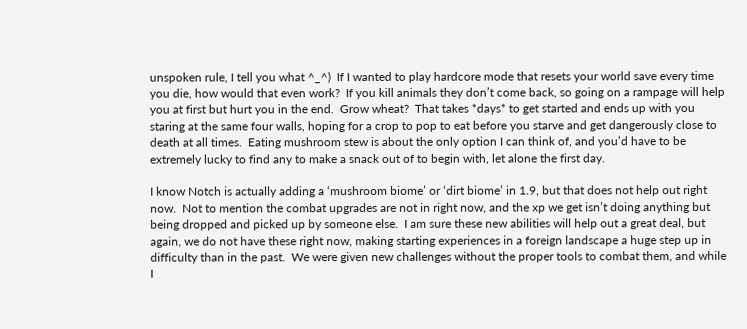unspoken rule, I tell you what ^_^)  If I wanted to play hardcore mode that resets your world save every time you die, how would that even work?  If you kill animals they don’t come back, so going on a rampage will help you at first but hurt you in the end.  Grow wheat?  That takes *days* to get started and ends up with you staring at the same four walls, hoping for a crop to pop to eat before you starve and get dangerously close to death at all times.  Eating mushroom stew is about the only option I can think of, and you’d have to be extremely lucky to find any to make a snack out of to begin with, let alone the first day.

I know Notch is actually adding a ‘mushroom biome’ or ‘dirt biome’ in 1.9, but that does not help out right now.  Not to mention the combat upgrades are not in right now, and the xp we get isn’t doing anything but being dropped and picked up by someone else.  I am sure these new abilities will help out a great deal, but again, we do not have these right now, making starting experiences in a foreign landscape a huge step up in difficulty than in the past.  We were given new challenges without the proper tools to combat them, and while I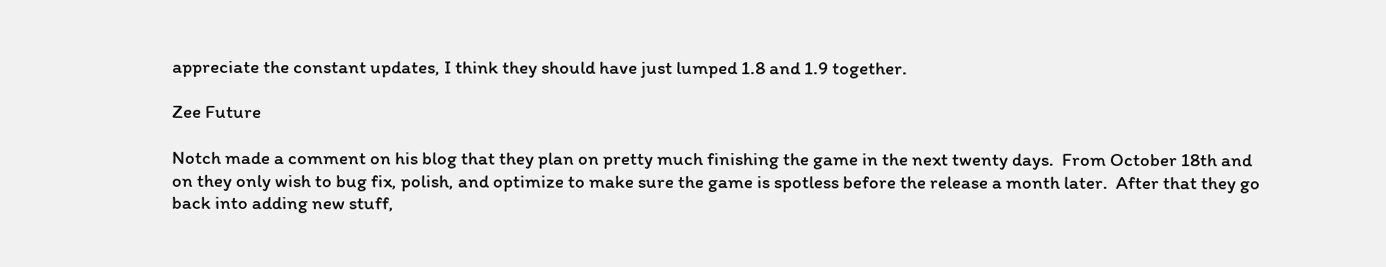appreciate the constant updates, I think they should have just lumped 1.8 and 1.9 together.

Zee Future

Notch made a comment on his blog that they plan on pretty much finishing the game in the next twenty days.  From October 18th and on they only wish to bug fix, polish, and optimize to make sure the game is spotless before the release a month later.  After that they go back into adding new stuff,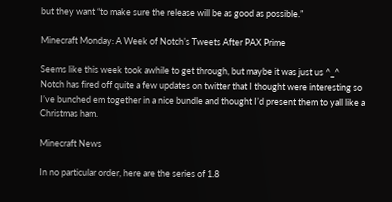but they want “to make sure the release will be as good as possible.”

Minecraft Monday: A Week of Notch’s Tweets After PAX Prime

Seems like this week took awhile to get through, but maybe it was just us ^_^  Notch has fired off quite a few updates on twitter that I thought were interesting so I’ve bunched em together in a nice bundle and thought I’d present them to yall like a Christmas ham.

Minecraft News

In no particular order, here are the series of 1.8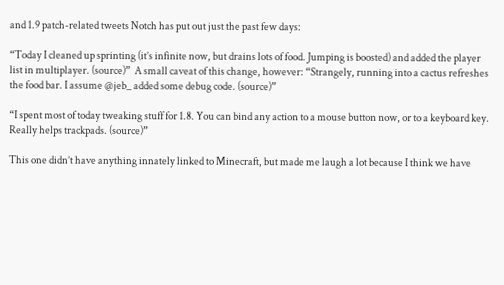and 1.9 patch-related tweets Notch has put out just the past few days:

“Today I cleaned up sprinting (it’s infinite now, but drains lots of food. Jumping is boosted) and added the player list in multiplayer. (source)”  A small caveat of this change, however: “Strangely, running into a cactus refreshes the food bar. I assume @jeb_ added some debug code. (source)”

“I spent most of today tweaking stuff for 1.8. You can bind any action to a mouse button now, or to a keyboard key. Really helps trackpads. (source)”

This one didn’t have anything innately linked to Minecraft, but made me laugh a lot because I think we have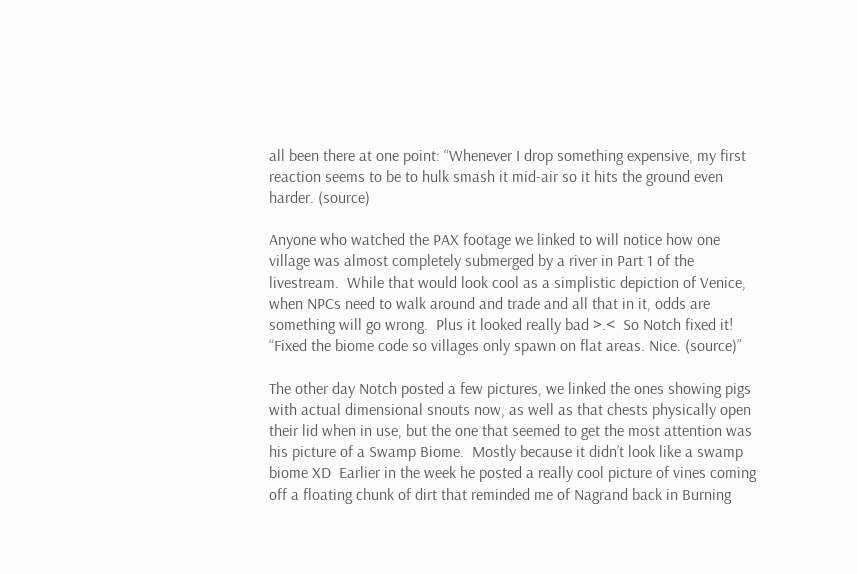all been there at one point: “Whenever I drop something expensive, my first reaction seems to be to hulk smash it mid-air so it hits the ground even harder. (source)

Anyone who watched the PAX footage we linked to will notice how one village was almost completely submerged by a river in Part 1 of the livestream.  While that would look cool as a simplistic depiction of Venice, when NPCs need to walk around and trade and all that in it, odds are something will go wrong.  Plus it looked really bad >.<  So Notch fixed it! “Fixed the biome code so villages only spawn on flat areas. Nice. (source)”

The other day Notch posted a few pictures, we linked the ones showing pigs with actual dimensional snouts now, as well as that chests physically open their lid when in use, but the one that seemed to get the most attention was his picture of a Swamp Biome.  Mostly because it didn’t look like a swamp biome XD  Earlier in the week he posted a really cool picture of vines coming off a floating chunk of dirt that reminded me of Nagrand back in Burning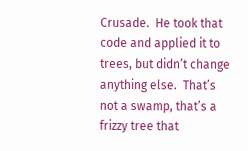Crusade.  He took that code and applied it to trees, but didn’t change anything else.  That’s not a swamp, that’s a frizzy tree that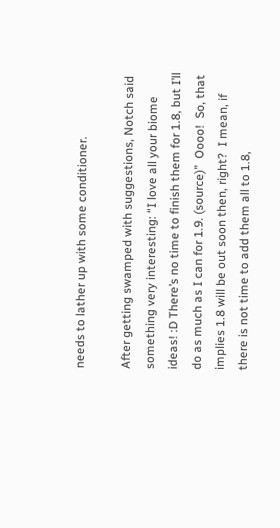needs to lather up with some conditioner.

After getting swamped with suggestions, Notch said something very interesting: “I love all your biome ideas! :D There’s no time to finish them for 1.8, but I’ll do as much as I can for 1.9. (source)”  Oooo!  So, that implies 1.8 will be out soon then, right?  I mean, if there is not time to add them all to 1.8,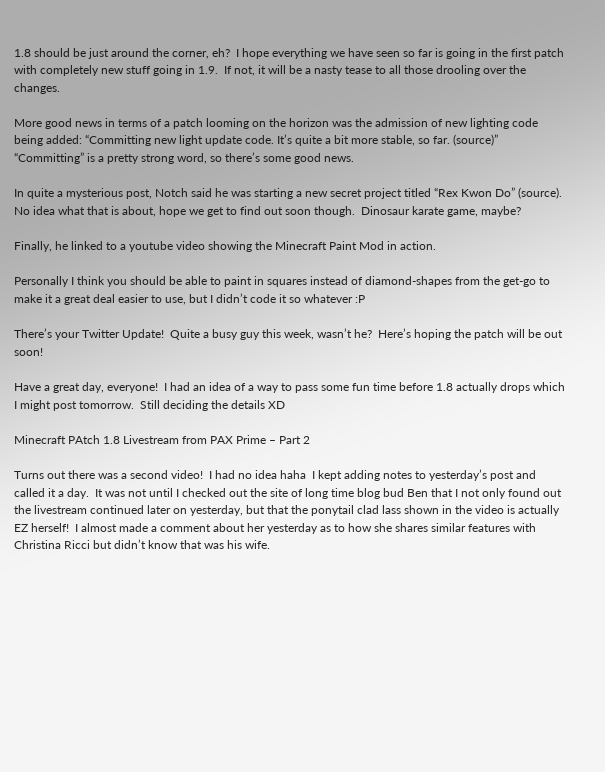1.8 should be just around the corner, eh?  I hope everything we have seen so far is going in the first patch with completely new stuff going in 1.9.  If not, it will be a nasty tease to all those drooling over the changes.

More good news in terms of a patch looming on the horizon was the admission of new lighting code being added: “Committing new light update code. It’s quite a bit more stable, so far. (source)”  “Committing” is a pretty strong word, so there’s some good news.

In quite a mysterious post, Notch said he was starting a new secret project titled “Rex Kwon Do” (source).  No idea what that is about, hope we get to find out soon though.  Dinosaur karate game, maybe?

Finally, he linked to a youtube video showing the Minecraft Paint Mod in action.

Personally I think you should be able to paint in squares instead of diamond-shapes from the get-go to make it a great deal easier to use, but I didn’t code it so whatever :P

There’s your Twitter Update!  Quite a busy guy this week, wasn’t he?  Here’s hoping the patch will be out soon!

Have a great day, everyone!  I had an idea of a way to pass some fun time before 1.8 actually drops which I might post tomorrow.  Still deciding the details XD

Minecraft PAtch 1.8 Livestream from PAX Prime – Part 2

Turns out there was a second video!  I had no idea haha  I kept adding notes to yesterday’s post and called it a day.  It was not until I checked out the site of long time blog bud Ben that I not only found out the livestream continued later on yesterday, but that the ponytail clad lass shown in the video is actually EZ herself!  I almost made a comment about her yesterday as to how she shares similar features with Christina Ricci but didn’t know that was his wife.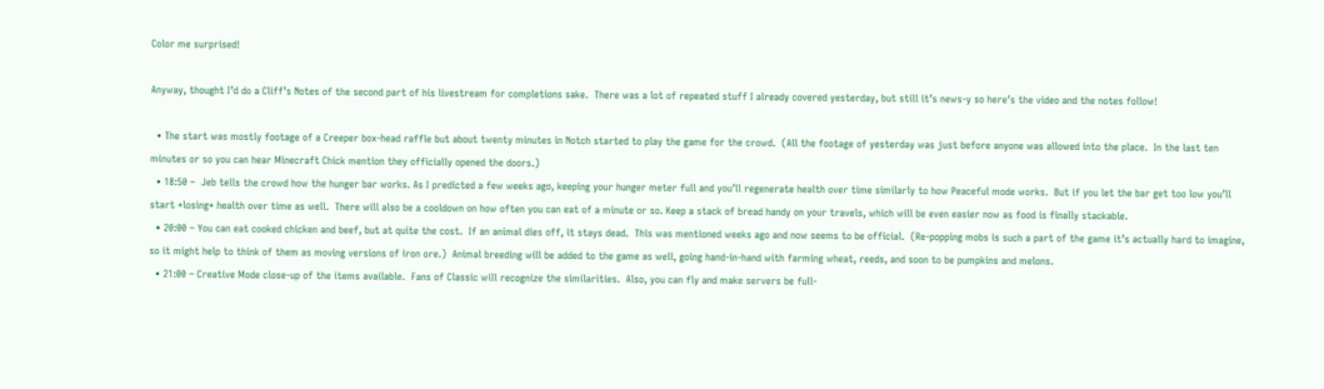Color me surprised!

Anyway, thought I’d do a Cliff’s Notes of the second part of his livestream for completions sake.  There was a lot of repeated stuff I already covered yesterday, but still it’s news-y so here’s the video and the notes follow!

  • The start was mostly footage of a Creeper box-head raffle but about twenty minutes in Notch started to play the game for the crowd.  (All the footage of yesterday was just before anyone was allowed into the place.  In the last ten minutes or so you can hear Minecraft Chick mention they officially opened the doors.)
  • 18:50 –  Jeb tells the crowd how the hunger bar works. As I predicted a few weeks ago, keeping your hunger meter full and you’ll regenerate health over time similarly to how Peaceful mode works.  But if you let the bar get too low you’ll start *losing* health over time as well.  There will also be a cooldown on how often you can eat of a minute or so. Keep a stack of bread handy on your travels, which will be even easier now as food is finally stackable.
  • 20:00 – You can eat cooked chicken and beef, but at quite the cost.  If an animal dies off, it stays dead.  This was mentioned weeks ago and now seems to be official.  (Re-popping mobs is such a part of the game it’s actually hard to imagine, so it might help to think of them as moving versions of iron ore.)  Animal breeding will be added to the game as well, going hand-in-hand with farming wheat, reeds, and soon to be pumpkins and melons.
  • 21:00 – Creative Mode close-up of the items available.  Fans of Classic will recognize the similarities.  Also, you can fly and make servers be full-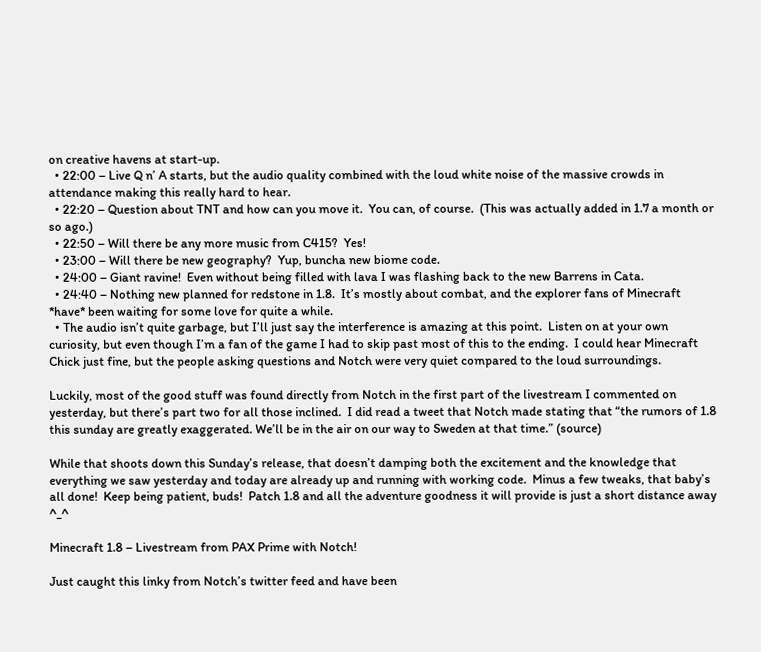on creative havens at start-up.
  • 22:00 – Live Q n’ A starts, but the audio quality combined with the loud white noise of the massive crowds in attendance making this really hard to hear.
  • 22:20 – Question about TNT and how can you move it.  You can, of course.  (This was actually added in 1.7 a month or so ago.)
  • 22:50 – Will there be any more music from C415?  Yes!
  • 23:00 – Will there be new geography?  Yup, buncha new biome code.
  • 24:00 – Giant ravine!  Even without being filled with lava I was flashing back to the new Barrens in Cata.
  • 24:40 – Nothing new planned for redstone in 1.8.  It’s mostly about combat, and the explorer fans of Minecraft *have* been waiting for some love for quite a while.
  • The audio isn’t quite garbage, but I’ll just say the interference is amazing at this point.  Listen on at your own curiosity, but even though I’m a fan of the game I had to skip past most of this to the ending.  I could hear Minecraft Chick just fine, but the people asking questions and Notch were very quiet compared to the loud surroundings.

Luckily, most of the good stuff was found directly from Notch in the first part of the livestream I commented on yesterday, but there’s part two for all those inclined.  I did read a tweet that Notch made stating that “the rumors of 1.8 this sunday are greatly exaggerated. We’ll be in the air on our way to Sweden at that time.” (source)

While that shoots down this Sunday’s release, that doesn’t damping both the excitement and the knowledge that everything we saw yesterday and today are already up and running with working code.  Minus a few tweaks, that baby’s all done!  Keep being patient, buds!  Patch 1.8 and all the adventure goodness it will provide is just a short distance away ^_^

Minecraft 1.8 – Livestream from PAX Prime with Notch!

Just caught this linky from Notch’s twitter feed and have been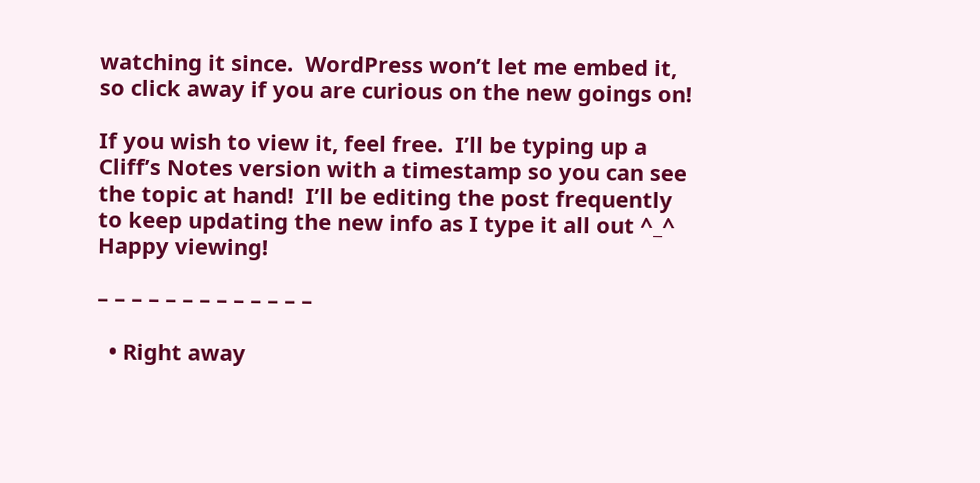watching it since.  WordPress won’t let me embed it, so click away if you are curious on the new goings on!

If you wish to view it, feel free.  I’ll be typing up a Cliff’s Notes version with a timestamp so you can see the topic at hand!  I’ll be editing the post frequently to keep updating the new info as I type it all out ^_^  Happy viewing!

– – – – – – – – – – – – –

  • Right away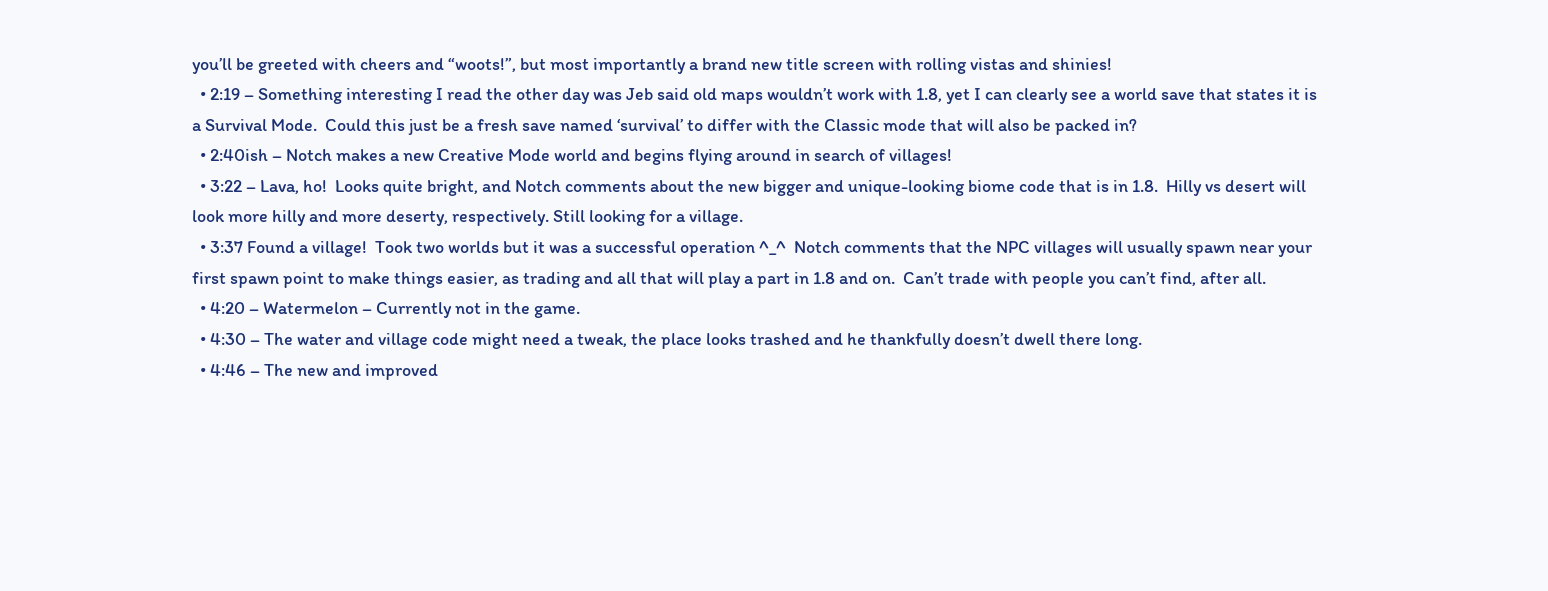you’ll be greeted with cheers and “woots!”, but most importantly a brand new title screen with rolling vistas and shinies!
  • 2:19 – Something interesting I read the other day was Jeb said old maps wouldn’t work with 1.8, yet I can clearly see a world save that states it is a Survival Mode.  Could this just be a fresh save named ‘survival’ to differ with the Classic mode that will also be packed in?
  • 2:40ish – Notch makes a new Creative Mode world and begins flying around in search of villages!
  • 3:22 – Lava, ho!  Looks quite bright, and Notch comments about the new bigger and unique-looking biome code that is in 1.8.  Hilly vs desert will look more hilly and more deserty, respectively. Still looking for a village.
  • 3:37 Found a village!  Took two worlds but it was a successful operation ^_^  Notch comments that the NPC villages will usually spawn near your first spawn point to make things easier, as trading and all that will play a part in 1.8 and on.  Can’t trade with people you can’t find, after all.
  • 4:20 – Watermelon – Currently not in the game.
  • 4:30 – The water and village code might need a tweak, the place looks trashed and he thankfully doesn’t dwell there long.
  • 4:46 – The new and improved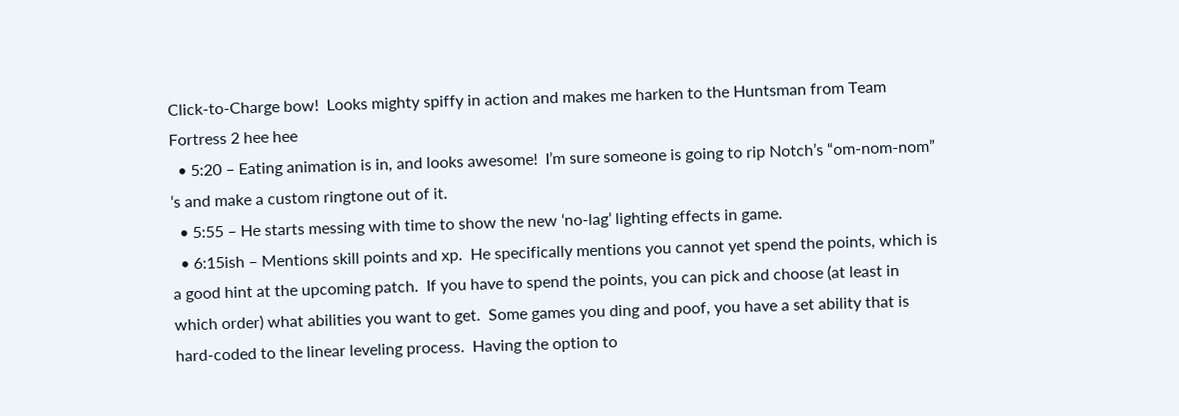Click-to-Charge bow!  Looks mighty spiffy in action and makes me harken to the Huntsman from Team Fortress 2 hee hee
  • 5:20 – Eating animation is in, and looks awesome!  I’m sure someone is going to rip Notch’s “om-nom-nom” ‘s and make a custom ringtone out of it.
  • 5:55 – He starts messing with time to show the new ‘no-lag’ lighting effects in game.
  • 6:15ish – Mentions skill points and xp.  He specifically mentions you cannot yet spend the points, which is a good hint at the upcoming patch.  If you have to spend the points, you can pick and choose (at least in which order) what abilities you want to get.  Some games you ding and poof, you have a set ability that is hard-coded to the linear leveling process.  Having the option to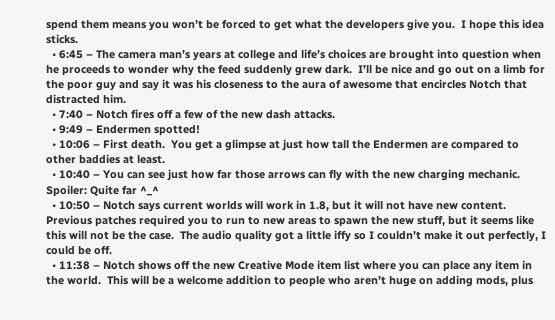spend them means you won’t be forced to get what the developers give you.  I hope this idea sticks.
  • 6:45 – The camera man’s years at college and life’s choices are brought into question when he proceeds to wonder why the feed suddenly grew dark.  I’ll be nice and go out on a limb for the poor guy and say it was his closeness to the aura of awesome that encircles Notch that distracted him.
  • 7:40 – Notch fires off a few of the new dash attacks.
  • 9:49 – Endermen spotted!
  • 10:06 – First death.  You get a glimpse at just how tall the Endermen are compared to other baddies at least.
  • 10:40 – You can see just how far those arrows can fly with the new charging mechanic. Spoiler: Quite far ^_^
  • 10:50 – Notch says current worlds will work in 1.8, but it will not have new content.  Previous patches required you to run to new areas to spawn the new stuff, but it seems like this will not be the case.  The audio quality got a little iffy so I couldn’t make it out perfectly, I could be off.
  • 11:38 – Notch shows off the new Creative Mode item list where you can place any item in the world.  This will be a welcome addition to people who aren’t huge on adding mods, plus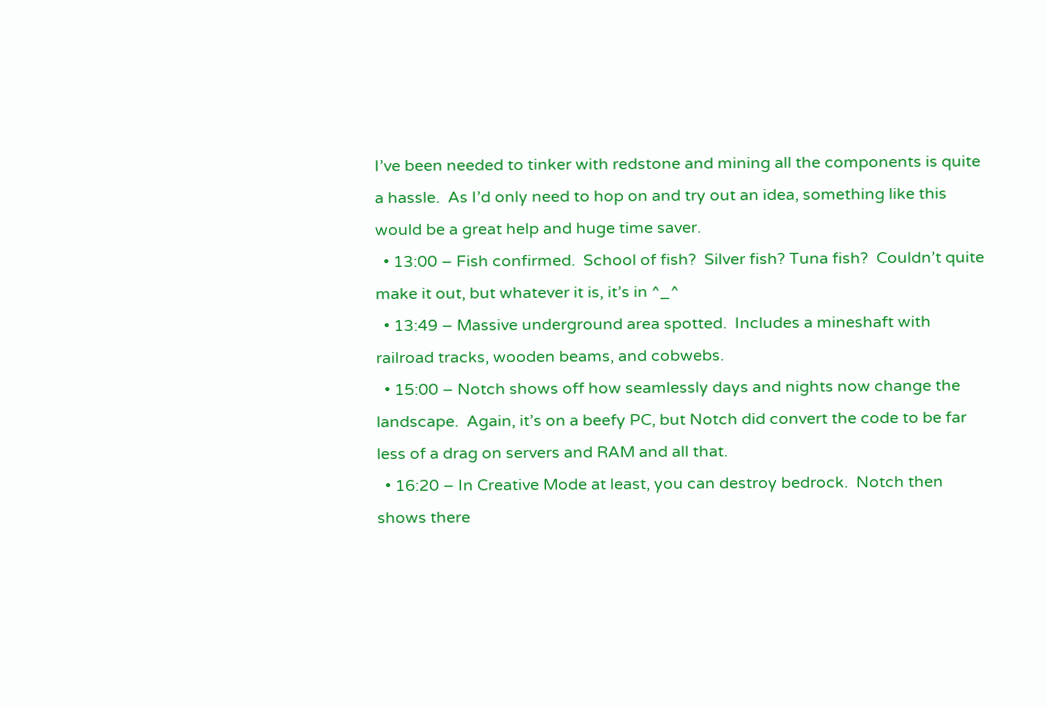I’ve been needed to tinker with redstone and mining all the components is quite a hassle.  As I’d only need to hop on and try out an idea, something like this would be a great help and huge time saver.
  • 13:00 – Fish confirmed.  School of fish?  Silver fish? Tuna fish?  Couldn’t quite make it out, but whatever it is, it’s in ^_^
  • 13:49 – Massive underground area spotted.  Includes a mineshaft with railroad tracks, wooden beams, and cobwebs.
  • 15:00 – Notch shows off how seamlessly days and nights now change the landscape.  Again, it’s on a beefy PC, but Notch did convert the code to be far less of a drag on servers and RAM and all that.
  • 16:20 – In Creative Mode at least, you can destroy bedrock.  Notch then shows there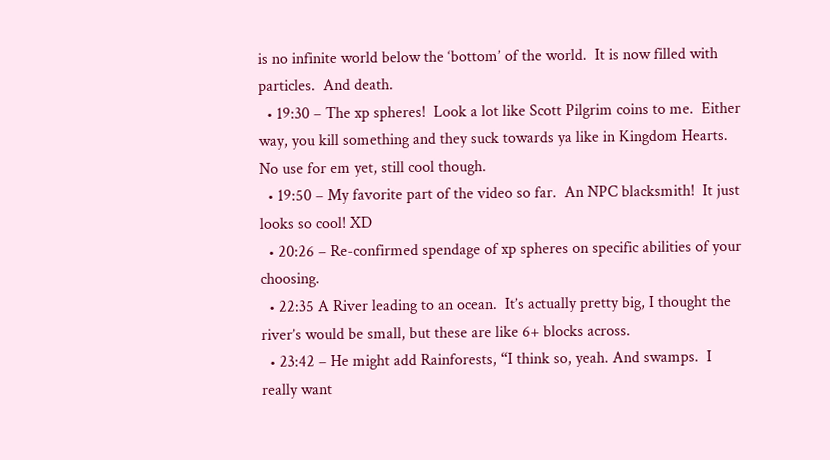is no infinite world below the ‘bottom’ of the world.  It is now filled with particles.  And death.
  • 19:30 – The xp spheres!  Look a lot like Scott Pilgrim coins to me.  Either way, you kill something and they suck towards ya like in Kingdom Hearts.  No use for em yet, still cool though.
  • 19:50 – My favorite part of the video so far.  An NPC blacksmith!  It just looks so cool! XD
  • 20:26 – Re-confirmed spendage of xp spheres on specific abilities of your choosing.
  • 22:35 A River leading to an ocean.  It’s actually pretty big, I thought the river’s would be small, but these are like 6+ blocks across.
  • 23:42 – He might add Rainforests, “I think so, yeah. And swamps.  I really want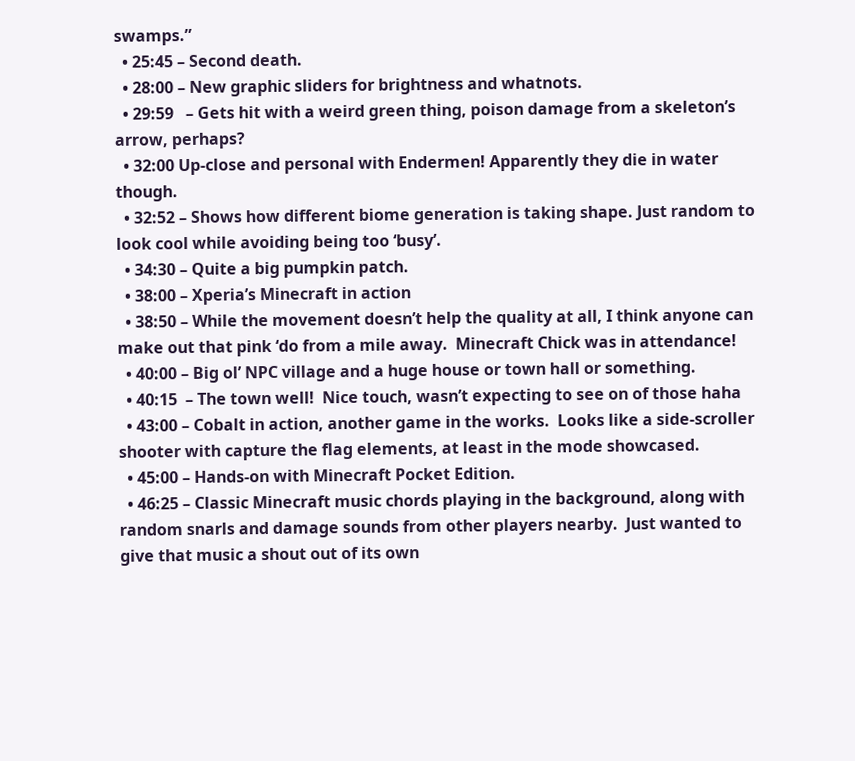swamps.”
  • 25:45 – Second death.
  • 28:00 – New graphic sliders for brightness and whatnots.
  • 29:59   – Gets hit with a weird green thing, poison damage from a skeleton’s arrow, perhaps?
  • 32:00 Up-close and personal with Endermen! Apparently they die in water though.
  • 32:52 – Shows how different biome generation is taking shape. Just random to look cool while avoiding being too ‘busy’.
  • 34:30 – Quite a big pumpkin patch.
  • 38:00 – Xperia’s Minecraft in action
  • 38:50 – While the movement doesn’t help the quality at all, I think anyone can make out that pink ‘do from a mile away.  Minecraft Chick was in attendance!
  • 40:00 – Big ol’ NPC village and a huge house or town hall or something.
  • 40:15  – The town well!  Nice touch, wasn’t expecting to see on of those haha
  • 43:00 – Cobalt in action, another game in the works.  Looks like a side-scroller shooter with capture the flag elements, at least in the mode showcased.
  • 45:00 – Hands-on with Minecraft Pocket Edition.
  • 46:25 – Classic Minecraft music chords playing in the background, along with random snarls and damage sounds from other players nearby.  Just wanted to give that music a shout out of its own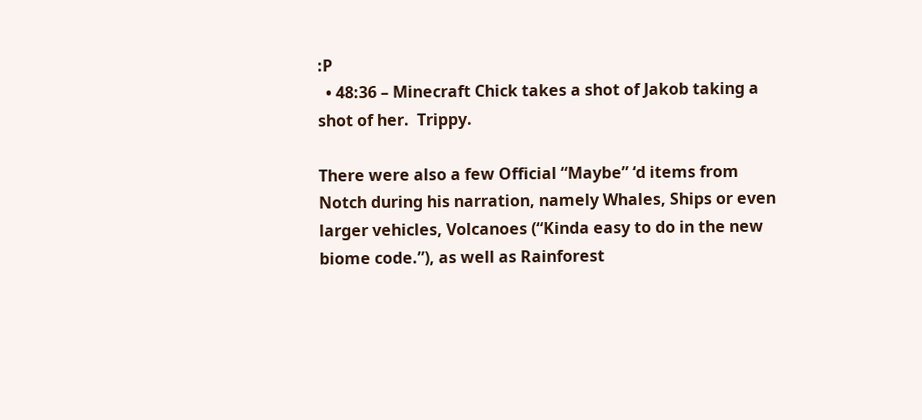:P
  • 48:36 – Minecraft Chick takes a shot of Jakob taking a shot of her.  Trippy.

There were also a few Official “Maybe” ‘d items from Notch during his narration, namely Whales, Ships or even larger vehicles, Volcanoes (“Kinda easy to do in the new biome code.”), as well as Rainforest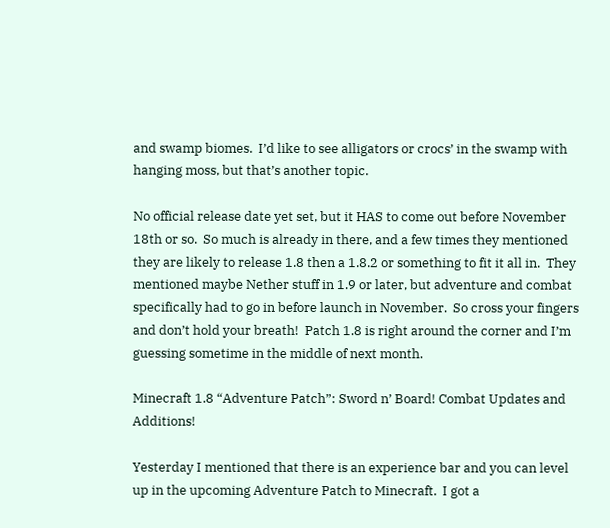and swamp biomes.  I’d like to see alligators or crocs’ in the swamp with hanging moss, but that’s another topic.

No official release date yet set, but it HAS to come out before November 18th or so.  So much is already in there, and a few times they mentioned they are likely to release 1.8 then a 1.8.2 or something to fit it all in.  They mentioned maybe Nether stuff in 1.9 or later, but adventure and combat specifically had to go in before launch in November.  So cross your fingers and don’t hold your breath!  Patch 1.8 is right around the corner and I’m guessing sometime in the middle of next month.

Minecraft 1.8 “Adventure Patch”: Sword n’ Board! Combat Updates and Additions!

Yesterday I mentioned that there is an experience bar and you can level up in the upcoming Adventure Patch to Minecraft.  I got a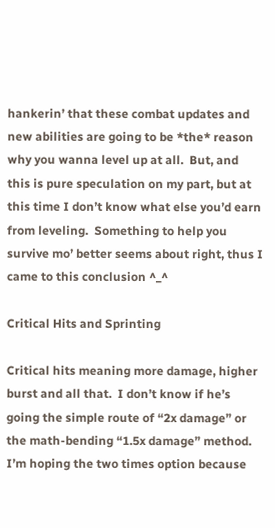hankerin’ that these combat updates and new abilities are going to be *the* reason why you wanna level up at all.  But, and this is pure speculation on my part, but at this time I don’t know what else you’d earn from leveling.  Something to help you survive mo’ better seems about right, thus I came to this conclusion ^_^

Critical Hits and Sprinting

Critical hits meaning more damage, higher burst and all that.  I don’t know if he’s going the simple route of “2x damage” or the math-bending “1.5x damage” method.  I’m hoping the two times option because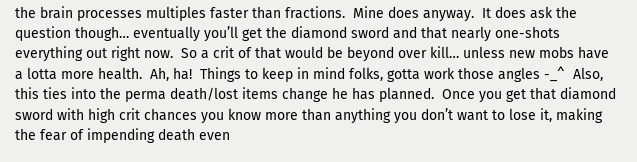the brain processes multiples faster than fractions.  Mine does anyway.  It does ask the question though… eventually you’ll get the diamond sword and that nearly one-shots everything out right now.  So a crit of that would be beyond over kill… unless new mobs have a lotta more health.  Ah, ha!  Things to keep in mind folks, gotta work those angles -_^  Also, this ties into the perma death/lost items change he has planned.  Once you get that diamond sword with high crit chances you know more than anything you don’t want to lose it, making the fear of impending death even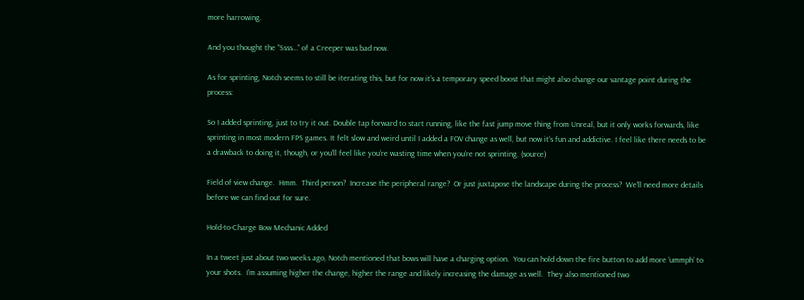more harrowing.

And you thought the “Ssss…” of a Creeper was bad now.

As for sprinting, Notch seems to still be iterating this, but for now it’s a temporary speed boost that might also change our vantage point during the process:

So I added sprinting, just to try it out. Double tap forward to start running, like the fast jump move thing from Unreal, but it only works forwards, like sprinting in most modern FPS games. It felt slow and weird until I added a FOV change as well, but now it’s fun and addictive. I feel like there needs to be a drawback to doing it, though, or you’ll feel like you’re wasting time when you’re not sprinting. (source)

Field of view change.  Hmm.  Third person?  Increase the peripheral range?  Or just juxtapose the landscape during the process?  We’ll need more details before we can find out for sure.

Hold-to-Charge Bow Mechanic Added

In a tweet just about two weeks ago, Notch mentioned that bows will have a charging option.  You can hold down the fire button to add more ‘ummph’ to your shots.  I’m assuming higher the change, higher the range and likely increasing the damage as well.  They also mentioned two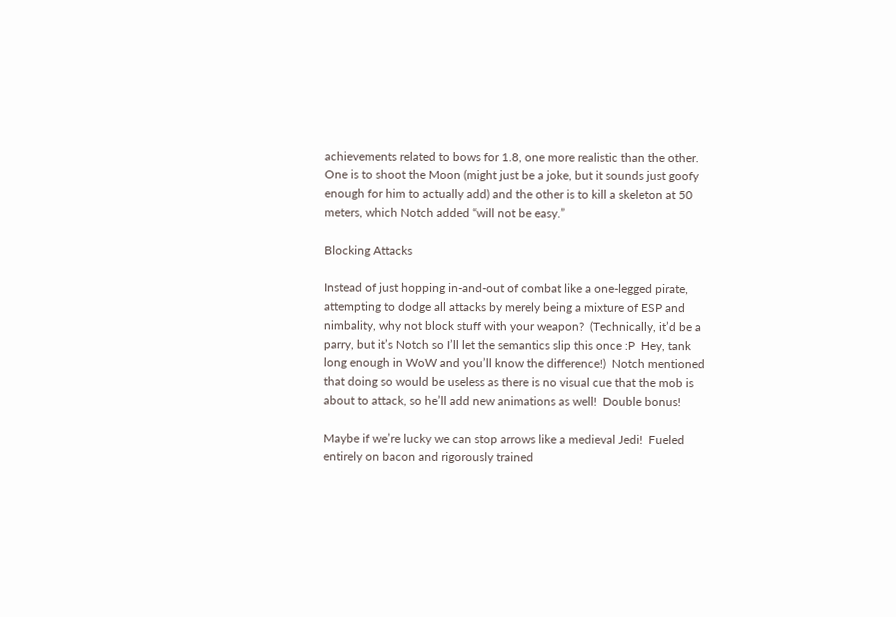achievements related to bows for 1.8, one more realistic than the other.  One is to shoot the Moon (might just be a joke, but it sounds just goofy enough for him to actually add) and the other is to kill a skeleton at 50 meters, which Notch added “will not be easy.”

Blocking Attacks

Instead of just hopping in-and-out of combat like a one-legged pirate, attempting to dodge all attacks by merely being a mixture of ESP and nimbality, why not block stuff with your weapon?  (Technically, it’d be a parry, but it’s Notch so I’ll let the semantics slip this once :P  Hey, tank long enough in WoW and you’ll know the difference!)  Notch mentioned that doing so would be useless as there is no visual cue that the mob is about to attack, so he’ll add new animations as well!  Double bonus!

Maybe if we’re lucky we can stop arrows like a medieval Jedi!  Fueled entirely on bacon and rigorously trained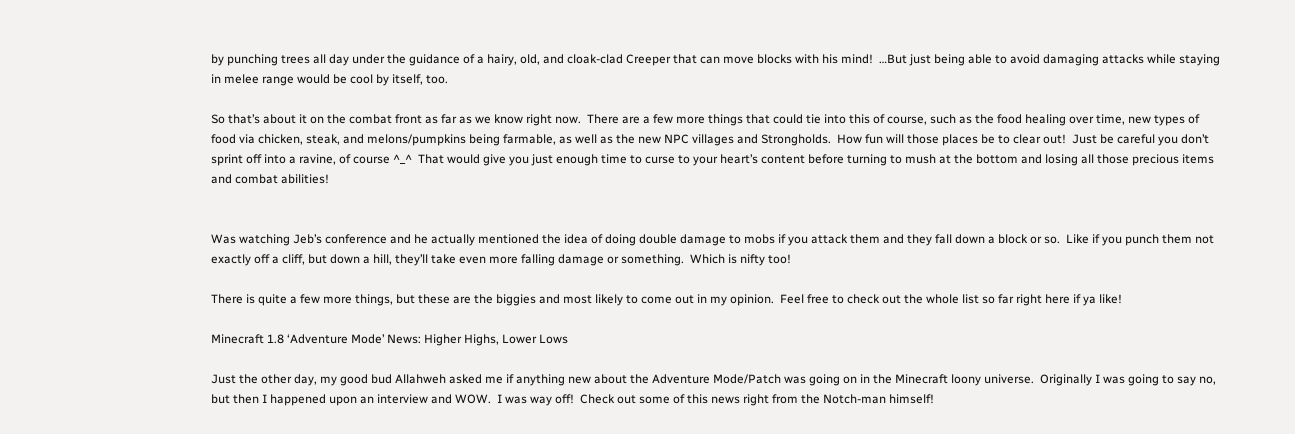by punching trees all day under the guidance of a hairy, old, and cloak-clad Creeper that can move blocks with his mind!  …But just being able to avoid damaging attacks while staying in melee range would be cool by itself, too.

So that’s about it on the combat front as far as we know right now.  There are a few more things that could tie into this of course, such as the food healing over time, new types of food via chicken, steak, and melons/pumpkins being farmable, as well as the new NPC villages and Strongholds.  How fun will those places be to clear out!  Just be careful you don’t sprint off into a ravine, of course ^_^  That would give you just enough time to curse to your heart’s content before turning to mush at the bottom and losing all those precious items and combat abilities!


Was watching Jeb’s conference and he actually mentioned the idea of doing double damage to mobs if you attack them and they fall down a block or so.  Like if you punch them not exactly off a cliff, but down a hill, they’ll take even more falling damage or something.  Which is nifty too!

There is quite a few more things, but these are the biggies and most likely to come out in my opinion.  Feel free to check out the whole list so far right here if ya like!

Minecraft 1.8 ‘Adventure Mode’ News: Higher Highs, Lower Lows

Just the other day, my good bud Allahweh asked me if anything new about the Adventure Mode/Patch was going on in the Minecraft loony universe.  Originally I was going to say no, but then I happened upon an interview and WOW.  I was way off!  Check out some of this news right from the Notch-man himself!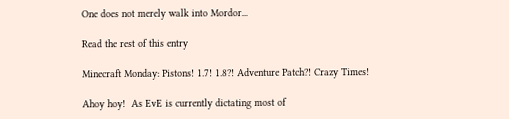One does not merely walk into Mordor...

Read the rest of this entry

Minecraft Monday: Pistons! 1.7! 1.8?! Adventure Patch?! Crazy Times!

Ahoy hoy!  As EvE is currently dictating most of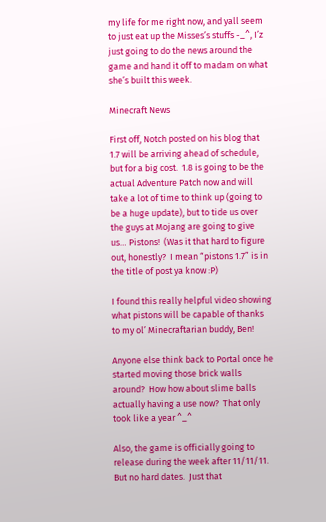my life for me right now, and yall seem to just eat up the Misses’s stuffs -_^, I’z just going to do the news around the game and hand it off to madam on what she’s built this week.

Minecraft News

First off, Notch posted on his blog that 1.7 will be arriving ahead of schedule, but for a big cost.  1.8 is going to be the actual Adventure Patch now and will take a lot of time to think up (going to be a huge update), but to tide us over the guys at Mojang are going to give us… Pistons!  (Was it that hard to figure out, honestly?  I mean “pistons 1.7” is in the title of post ya know :P)

I found this really helpful video showing what pistons will be capable of thanks to my ol’ Minecraftarian buddy, Ben!

Anyone else think back to Portal once he started moving those brick walls around?  How how about slime balls actually having a use now?  That only took like a year ^_^

Also, the game is officially going to release during the week after 11/11/11.  But no hard dates.  Just that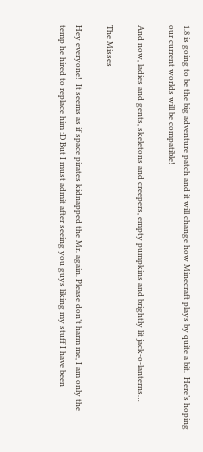1.8 is going to be the big adventure patch and it will change how Minecraft plays by quite a bit.  Here’s hoping our current worlds will be compatible!

And now, ladies and gents, skeletons and creepers, empty pumpkins and brightly lit jack-o-lanterns…

The Misses

Hey everyone!  It seems as if space pirates kidnapped the Mr. again. Please don’t harm me, I am only the temp he hired to replace him :D But I must admit after seeing you guys liking my stuff I have been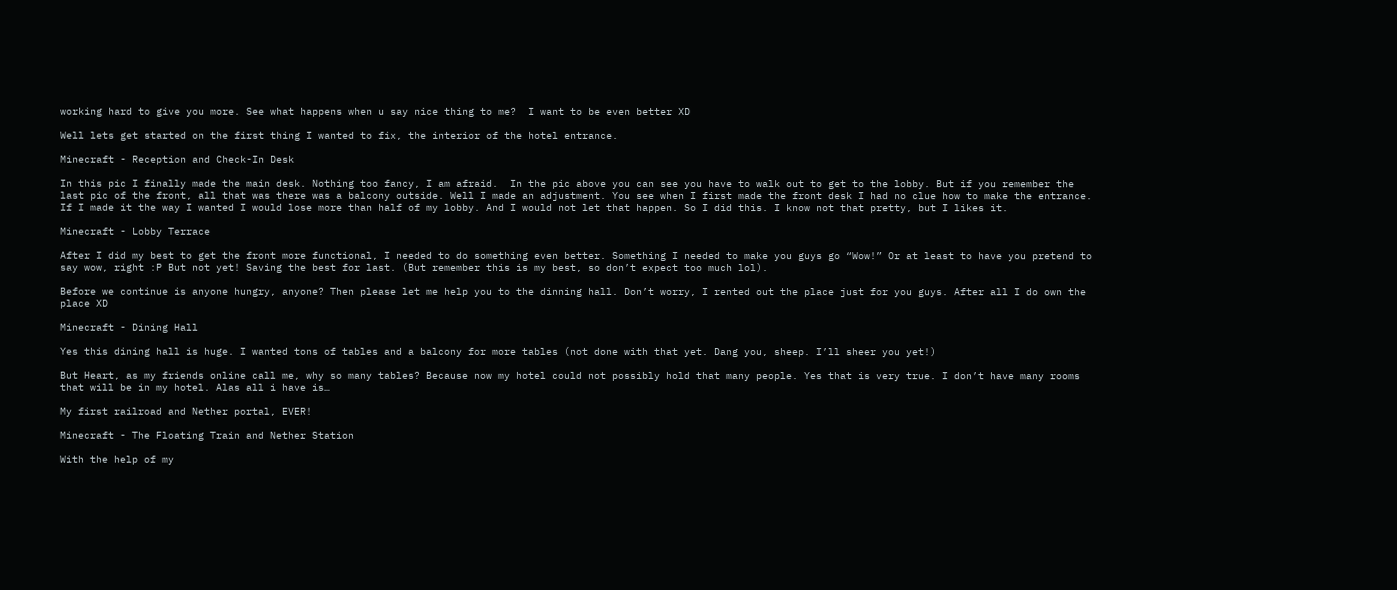working hard to give you more. See what happens when u say nice thing to me?  I want to be even better XD

Well lets get started on the first thing I wanted to fix, the interior of the hotel entrance.

Minecraft - Reception and Check-In Desk

In this pic I finally made the main desk. Nothing too fancy, I am afraid.  In the pic above you can see you have to walk out to get to the lobby. But if you remember the last pic of the front, all that was there was a balcony outside. Well I made an adjustment. You see when I first made the front desk I had no clue how to make the entrance. If I made it the way I wanted I would lose more than half of my lobby. And I would not let that happen. So I did this. I know not that pretty, but I likes it.

Minecraft - Lobby Terrace

After I did my best to get the front more functional, I needed to do something even better. Something I needed to make you guys go “Wow!” Or at least to have you pretend to say wow, right :P But not yet! Saving the best for last. (But remember this is my best, so don’t expect too much lol).

Before we continue is anyone hungry, anyone? Then please let me help you to the dinning hall. Don’t worry, I rented out the place just for you guys. After all I do own the place XD

Minecraft - Dining Hall

Yes this dining hall is huge. I wanted tons of tables and a balcony for more tables (not done with that yet. Dang you, sheep. I’ll sheer you yet!)

But Heart, as my friends online call me, why so many tables? Because now my hotel could not possibly hold that many people. Yes that is very true. I don’t have many rooms that will be in my hotel. Alas all i have is…

My first railroad and Nether portal, EVER!

Minecraft - The Floating Train and Nether Station

With the help of my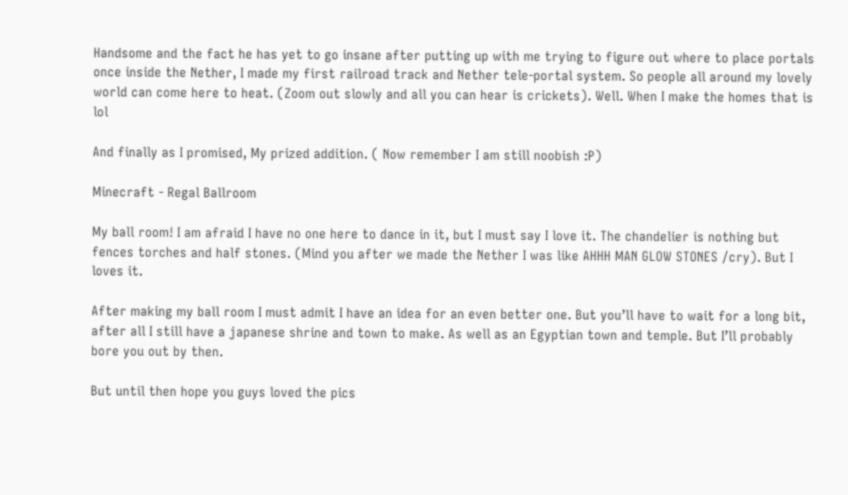Handsome and the fact he has yet to go insane after putting up with me trying to figure out where to place portals once inside the Nether, I made my first railroad track and Nether tele-portal system. So people all around my lovely world can come here to heat. (Zoom out slowly and all you can hear is crickets). Well. When I make the homes that is lol

And finally as I promised, My prized addition. ( Now remember I am still noobish :P)

Minecraft - Regal Ballroom

My ball room! I am afraid I have no one here to dance in it, but I must say I love it. The chandelier is nothing but fences torches and half stones. (Mind you after we made the Nether I was like AHHH MAN GLOW STONES /cry). But I loves it.

After making my ball room I must admit I have an idea for an even better one. But you’ll have to wait for a long bit, after all I still have a japanese shrine and town to make. As well as an Egyptian town and temple. But I’ll probably bore you out by then.

But until then hope you guys loved the pics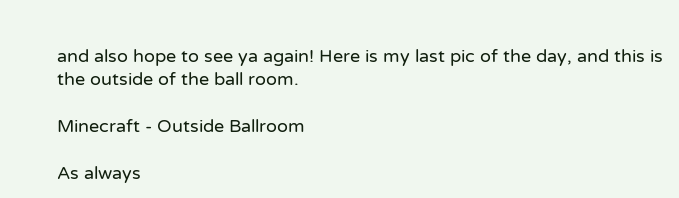and also hope to see ya again! Here is my last pic of the day, and this is the outside of the ball room.

Minecraft - Outside Ballroom

As always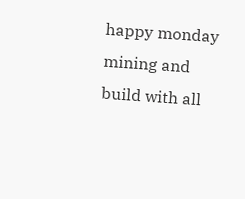happy monday mining and build with all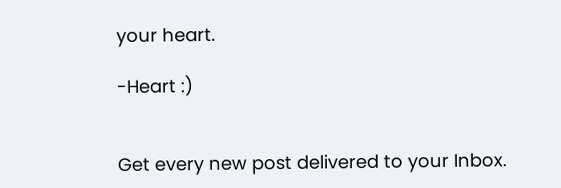your heart.

-Heart :)


Get every new post delivered to your Inbox.